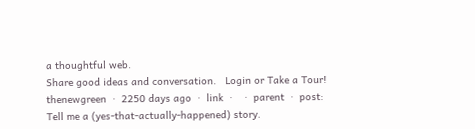a thoughtful web.
Share good ideas and conversation.   Login or Take a Tour!
thenewgreen  ·  2250 days ago  ·  link  ·    ·  parent  ·  post: Tell me a (yes-that-actually-happened) story.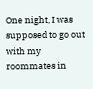One night, I was supposed to go out with my roommates in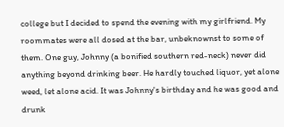college but I decided to spend the evening with my girlfriend. My roommates were all dosed at the bar, unbeknownst to some of them. One guy, Johnny (a bonified southern red-neck) never did anything beyond drinking beer. He hardly touched liquor, yet alone weed, let alone acid. It was Johnny's birthday and he was good and drunk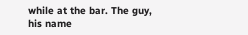while at the bar. The guy, his name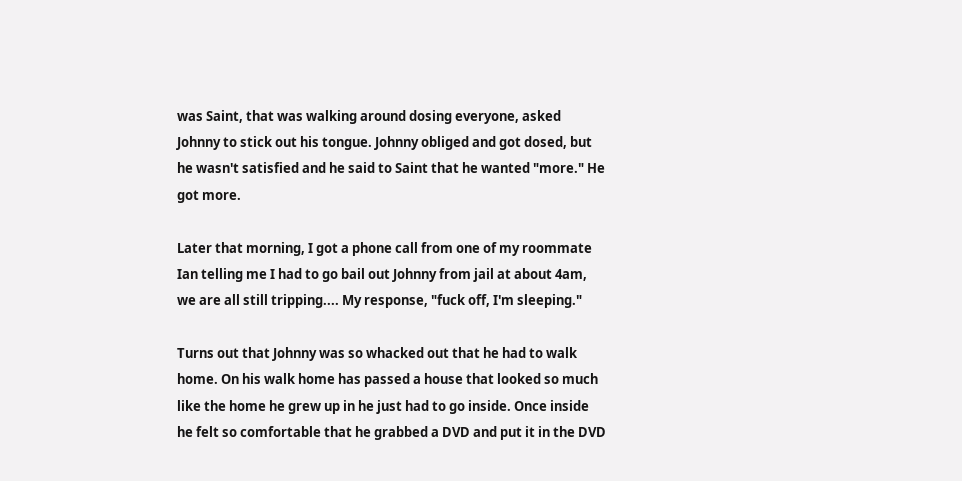was Saint, that was walking around dosing everyone, asked Johnny to stick out his tongue. Johnny obliged and got dosed, but he wasn't satisfied and he said to Saint that he wanted "more." He got more.

Later that morning, I got a phone call from one of my roommate Ian telling me I had to go bail out Johnny from jail at about 4am, we are all still tripping.... My response, "fuck off, I'm sleeping."

Turns out that Johnny was so whacked out that he had to walk home. On his walk home has passed a house that looked so much like the home he grew up in he just had to go inside. Once inside he felt so comfortable that he grabbed a DVD and put it in the DVD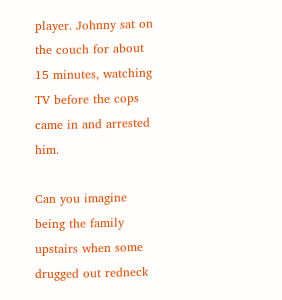player. Johnny sat on the couch for about 15 minutes, watching TV before the cops came in and arrested him.

Can you imagine being the family upstairs when some drugged out redneck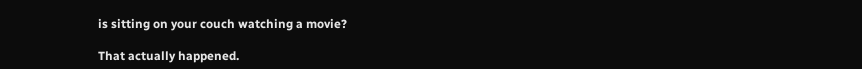is sitting on your couch watching a movie?

That actually happened.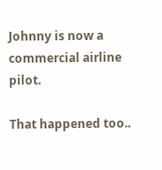Johnny is now a commercial airline pilot.

That happened too..